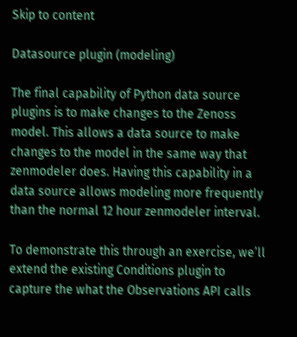Skip to content

Datasource plugin (modeling)

The final capability of Python data source plugins is to make changes to the Zenoss model. This allows a data source to make changes to the model in the same way that zenmodeler does. Having this capability in a data source allows modeling more frequently than the normal 12 hour zenmodeler interval.

To demonstrate this through an exercise, we’ll extend the existing Conditions plugin to capture the what the Observations API calls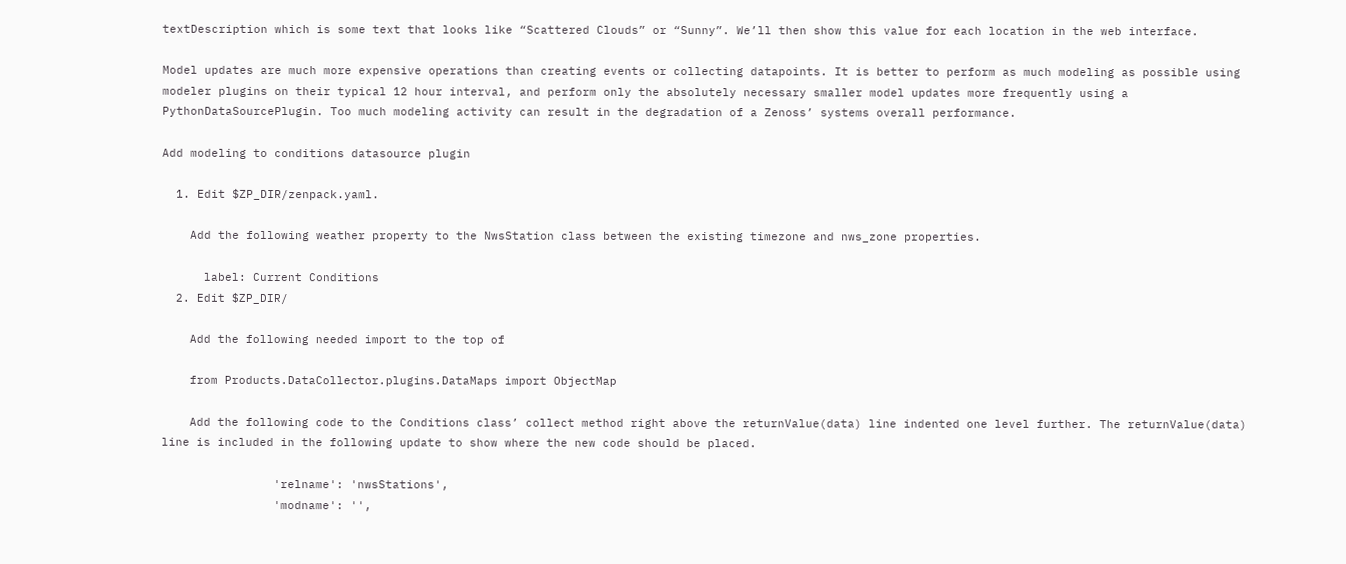textDescription which is some text that looks like “Scattered Clouds” or “Sunny”. We’ll then show this value for each location in the web interface.

Model updates are much more expensive operations than creating events or collecting datapoints. It is better to perform as much modeling as possible using modeler plugins on their typical 12 hour interval, and perform only the absolutely necessary smaller model updates more frequently using a PythonDataSourcePlugin. Too much modeling activity can result in the degradation of a Zenoss’ systems overall performance.

Add modeling to conditions datasource plugin

  1. Edit $ZP_DIR/zenpack.yaml.

    Add the following weather property to the NwsStation class between the existing timezone and nws_zone properties.

      label: Current Conditions
  2. Edit $ZP_DIR/

    Add the following needed import to the top of

    from Products.DataCollector.plugins.DataMaps import ObjectMap

    Add the following code to the Conditions class’ collect method right above the returnValue(data) line indented one level further. The returnValue(data) line is included in the following update to show where the new code should be placed.

                'relname': 'nwsStations',
                'modname': '',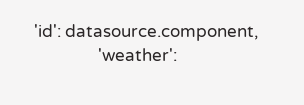'id': datasource.component,
                'weather':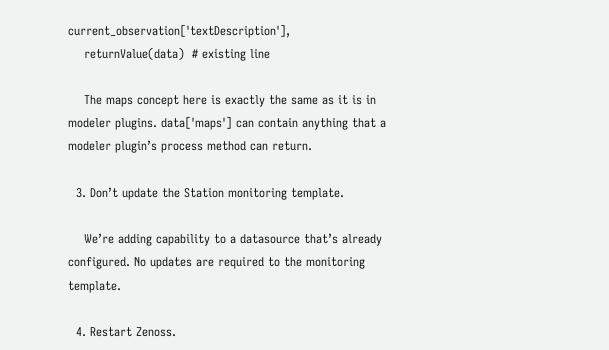current_observation['textDescription'],
    returnValue(data)  # existing line

    The maps concept here is exactly the same as it is in modeler plugins. data['maps'] can contain anything that a modeler plugin’s process method can return.

  3. Don’t update the Station monitoring template.

    We’re adding capability to a datasource that’s already configured. No updates are required to the monitoring template.

  4. Restart Zenoss.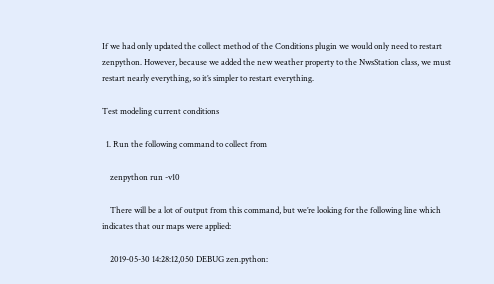If we had only updated the collect method of the Conditions plugin we would only need to restart zenpython. However, because we added the new weather property to the NwsStation class, we must restart nearly everything, so it’s simpler to restart everything.

Test modeling current conditions

  1. Run the following command to collect from

    zenpython run -v10

    There will be a lot of output from this command, but we’re looking for the following line which indicates that our maps were applied:

    2019-05-30 14:28:12,050 DEBUG zen.python: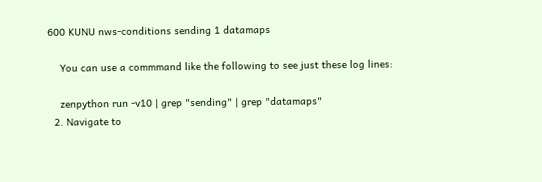600 KUNU nws-conditions sending 1 datamaps

    You can use a commmand like the following to see just these log lines:

    zenpython run -v10 | grep "sending" | grep "datamaps"
  2. Navigate to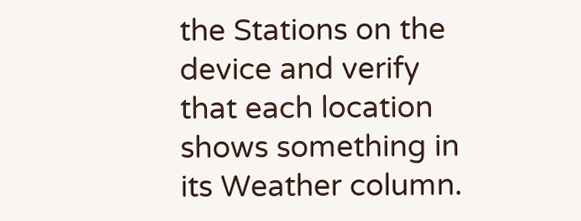the Stations on the device and verify that each location shows something in its Weather column.